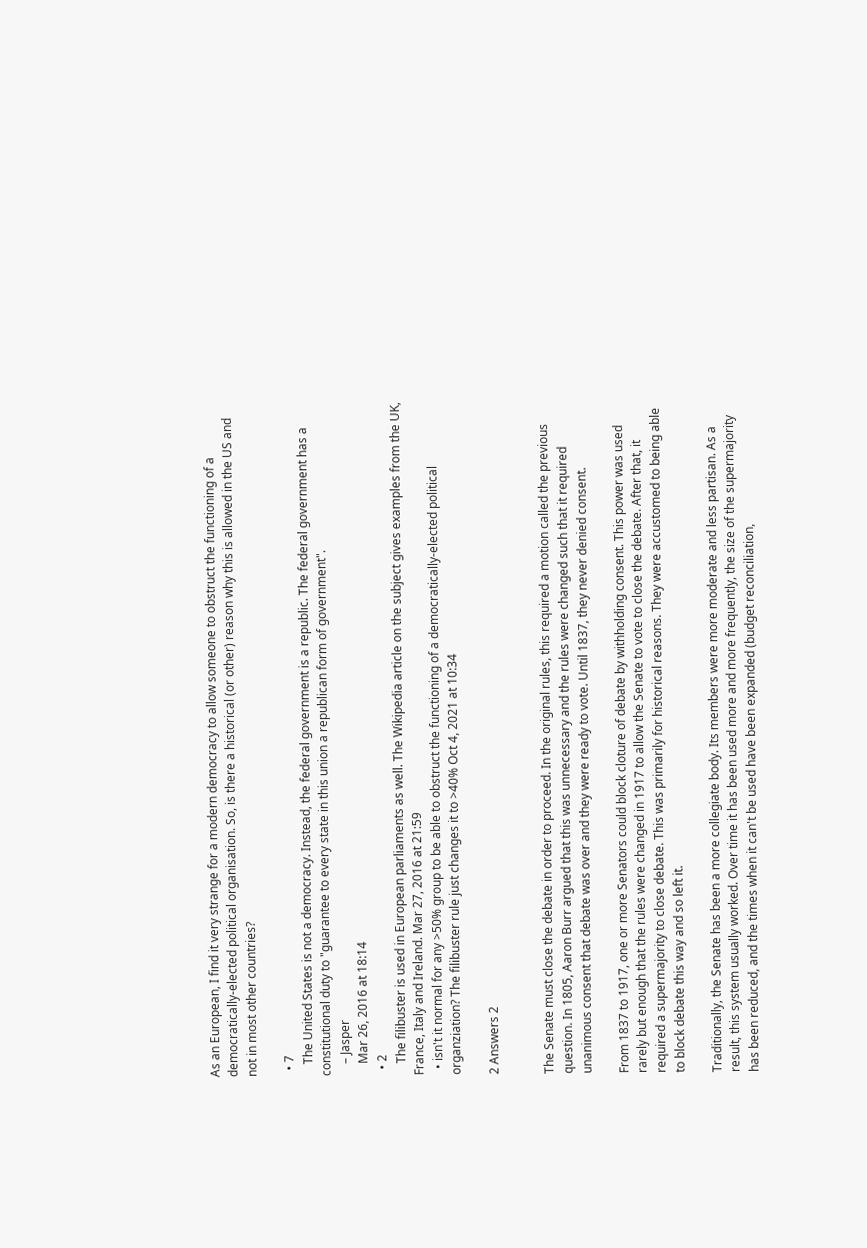As an European, I find it very strange for a modern democracy to allow someone to obstruct the functioning of a democratically-elected political organisation. So, is there a historical (or other) reason why this is allowed in the US and not in most other countries?

  • 7
    The United States is not a democracy. Instead, the federal government is a republic. The federal government has a constitutional duty to "guarantee to every state in this union a republican form of government".
    – Jasper
    Mar 26, 2016 at 18:14
  • 2
    The filibuster is used in European parliaments as well. The Wikipedia article on the subject gives examples from the UK, France, Italy and Ireland. Mar 27, 2016 at 21:59
  • isn't it normal for any >50% group to be able to obstruct the functioning of a democratically-elected political organziation? The filibuster rule just changes it to >40% Oct 4, 2021 at 10:34

2 Answers 2


The Senate must close the debate in order to proceed. In the original rules, this required a motion called the previous question. In 1805, Aaron Burr argued that this was unnecessary and the rules were changed such that it required unanimous consent that debate was over and they were ready to vote. Until 1837, they never denied consent.

From 1837 to 1917, one or more Senators could block cloture of debate by withholding consent. This power was used rarely but enough that the rules were changed in 1917 to allow the Senate to vote to close the debate. After that, it required a supermajority to close debate. This was primarily for historical reasons. They were accustomed to being able to block debate this way and so left it.

Traditionally, the Senate has been a more collegiate body. Its members were more moderate and less partisan. As a result, this system usually worked. Over time it has been used more and more frequently, the size of the supermajority has been reduced, and the times when it can't be used have been expanded (budget reconciliation,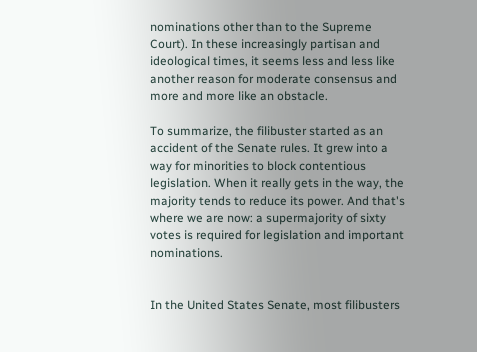nominations other than to the Supreme Court). In these increasingly partisan and ideological times, it seems less and less like another reason for moderate consensus and more and more like an obstacle.

To summarize, the filibuster started as an accident of the Senate rules. It grew into a way for minorities to block contentious legislation. When it really gets in the way, the majority tends to reduce its power. And that's where we are now: a supermajority of sixty votes is required for legislation and important nominations.


In the United States Senate, most filibusters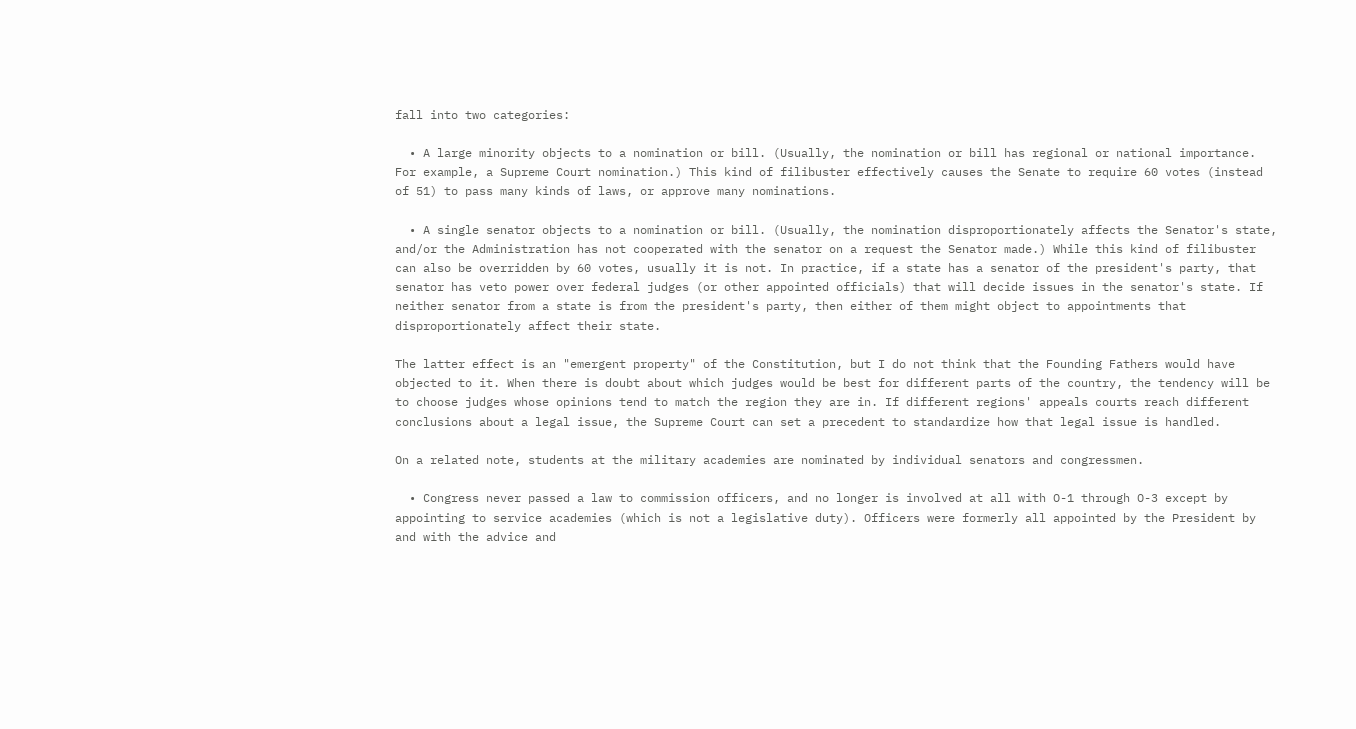fall into two categories:

  • A large minority objects to a nomination or bill. (Usually, the nomination or bill has regional or national importance. For example, a Supreme Court nomination.) This kind of filibuster effectively causes the Senate to require 60 votes (instead of 51) to pass many kinds of laws, or approve many nominations.

  • A single senator objects to a nomination or bill. (Usually, the nomination disproportionately affects the Senator's state, and/or the Administration has not cooperated with the senator on a request the Senator made.) While this kind of filibuster can also be overridden by 60 votes, usually it is not. In practice, if a state has a senator of the president's party, that senator has veto power over federal judges (or other appointed officials) that will decide issues in the senator's state. If neither senator from a state is from the president's party, then either of them might object to appointments that disproportionately affect their state.

The latter effect is an "emergent property" of the Constitution, but I do not think that the Founding Fathers would have objected to it. When there is doubt about which judges would be best for different parts of the country, the tendency will be to choose judges whose opinions tend to match the region they are in. If different regions' appeals courts reach different conclusions about a legal issue, the Supreme Court can set a precedent to standardize how that legal issue is handled.

On a related note, students at the military academies are nominated by individual senators and congressmen.

  • Congress never passed a law to commission officers, and no longer is involved at all with O-1 through O-3 except by appointing to service academies (which is not a legislative duty). Officers were formerly all appointed by the President by and with the advice and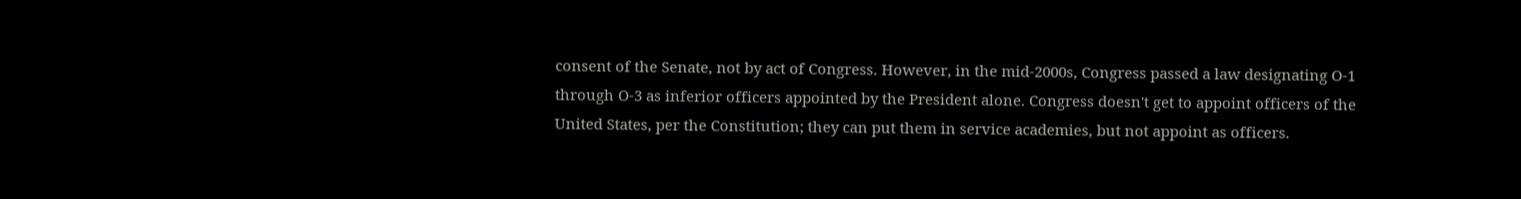consent of the Senate, not by act of Congress. However, in the mid-2000s, Congress passed a law designating O-1 through O-3 as inferior officers appointed by the President alone. Congress doesn't get to appoint officers of the United States, per the Constitution; they can put them in service academies, but not appoint as officers.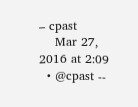– cpast
    Mar 27, 2016 at 2:09
  • @cpast --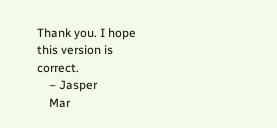Thank you. I hope this version is correct.
    – Jasper
    Mar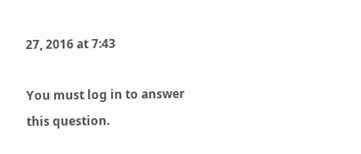27, 2016 at 7:43

You must log in to answer this question.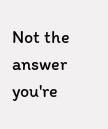Not the answer you're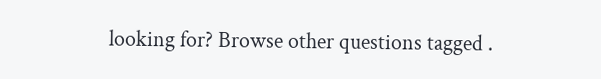looking for? Browse other questions tagged .